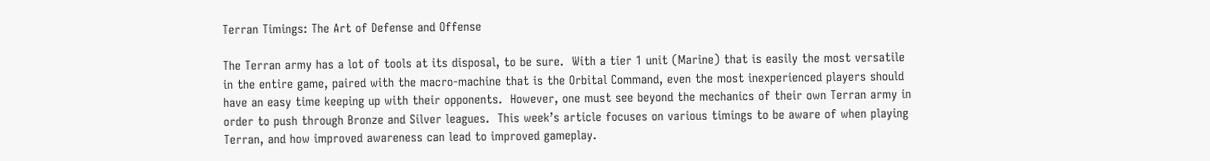Terran Timings: The Art of Defense and Offense

The Terran army has a lot of tools at its disposal, to be sure.  With a tier 1 unit (Marine) that is easily the most versatile in the entire game, paired with the macro-machine that is the Orbital Command, even the most inexperienced players should have an easy time keeping up with their opponents.  However, one must see beyond the mechanics of their own Terran army in order to push through Bronze and Silver leagues.  This week’s article focuses on various timings to be aware of when playing Terran, and how improved awareness can lead to improved gameplay.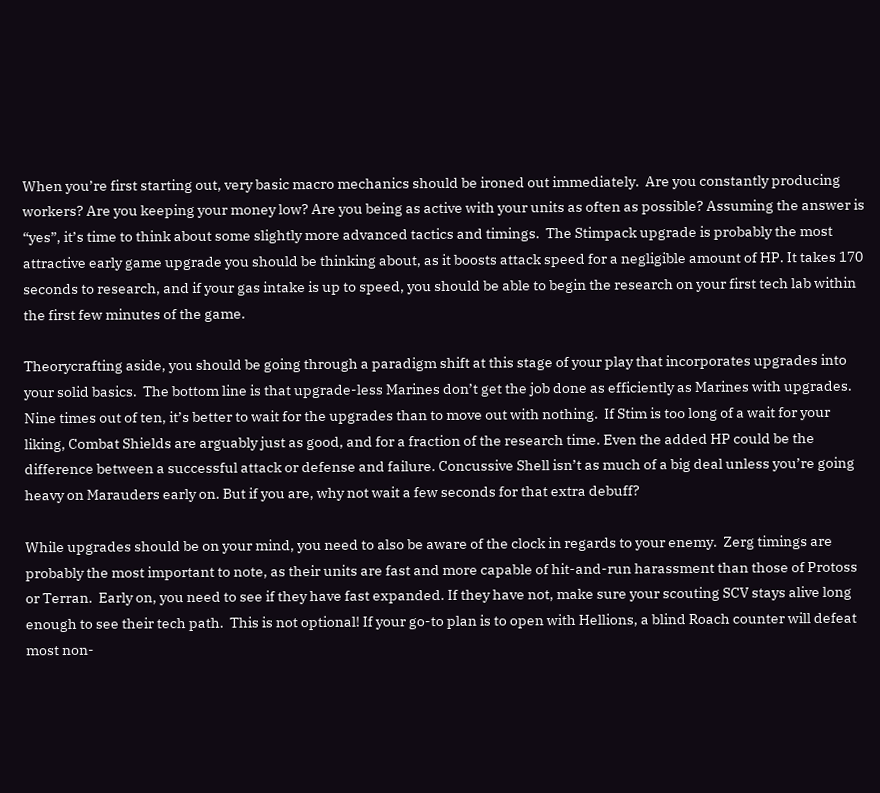When you’re first starting out, very basic macro mechanics should be ironed out immediately.  Are you constantly producing workers? Are you keeping your money low? Are you being as active with your units as often as possible? Assuming the answer is “yes”, it’s time to think about some slightly more advanced tactics and timings.  The Stimpack upgrade is probably the most attractive early game upgrade you should be thinking about, as it boosts attack speed for a negligible amount of HP. It takes 170 seconds to research, and if your gas intake is up to speed, you should be able to begin the research on your first tech lab within the first few minutes of the game.

Theorycrafting aside, you should be going through a paradigm shift at this stage of your play that incorporates upgrades into your solid basics.  The bottom line is that upgrade-less Marines don’t get the job done as efficiently as Marines with upgrades. Nine times out of ten, it’s better to wait for the upgrades than to move out with nothing.  If Stim is too long of a wait for your liking, Combat Shields are arguably just as good, and for a fraction of the research time. Even the added HP could be the difference between a successful attack or defense and failure. Concussive Shell isn’t as much of a big deal unless you’re going heavy on Marauders early on. But if you are, why not wait a few seconds for that extra debuff?

While upgrades should be on your mind, you need to also be aware of the clock in regards to your enemy.  Zerg timings are probably the most important to note, as their units are fast and more capable of hit-and-run harassment than those of Protoss or Terran.  Early on, you need to see if they have fast expanded. If they have not, make sure your scouting SCV stays alive long enough to see their tech path.  This is not optional! If your go-to plan is to open with Hellions, a blind Roach counter will defeat most non-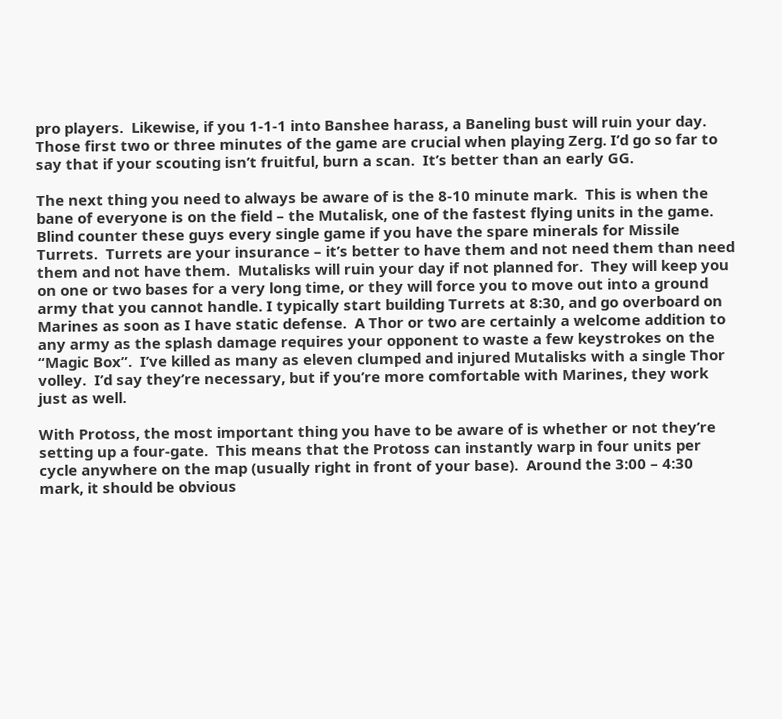pro players.  Likewise, if you 1-1-1 into Banshee harass, a Baneling bust will ruin your day. Those first two or three minutes of the game are crucial when playing Zerg. I’d go so far to say that if your scouting isn’t fruitful, burn a scan.  It’s better than an early GG.

The next thing you need to always be aware of is the 8-10 minute mark.  This is when the bane of everyone is on the field – the Mutalisk, one of the fastest flying units in the game.  Blind counter these guys every single game if you have the spare minerals for Missile Turrets.  Turrets are your insurance – it’s better to have them and not need them than need them and not have them.  Mutalisks will ruin your day if not planned for.  They will keep you on one or two bases for a very long time, or they will force you to move out into a ground army that you cannot handle. I typically start building Turrets at 8:30, and go overboard on Marines as soon as I have static defense.  A Thor or two are certainly a welcome addition to any army as the splash damage requires your opponent to waste a few keystrokes on the “Magic Box”.  I’ve killed as many as eleven clumped and injured Mutalisks with a single Thor volley.  I’d say they’re necessary, but if you’re more comfortable with Marines, they work just as well.

With Protoss, the most important thing you have to be aware of is whether or not they’re setting up a four-gate.  This means that the Protoss can instantly warp in four units per cycle anywhere on the map (usually right in front of your base).  Around the 3:00 – 4:30 mark, it should be obvious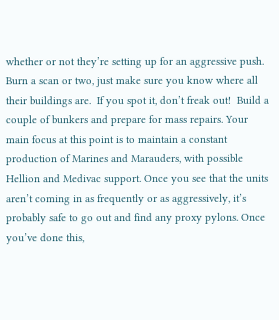whether or not they’re setting up for an aggressive push.  Burn a scan or two, just make sure you know where all their buildings are.  If you spot it, don’t freak out!  Build a couple of bunkers and prepare for mass repairs. Your main focus at this point is to maintain a constant production of Marines and Marauders, with possible Hellion and Medivac support. Once you see that the units aren’t coming in as frequently or as aggressively, it’s probably safe to go out and find any proxy pylons. Once you’ve done this,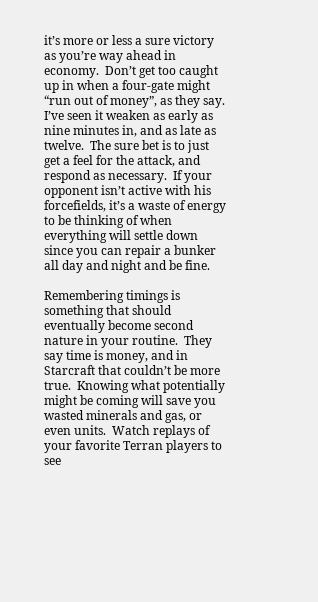it’s more or less a sure victory as you’re way ahead in economy.  Don’t get too caught up in when a four-gate might “run out of money”, as they say. I’ve seen it weaken as early as nine minutes in, and as late as twelve.  The sure bet is to just get a feel for the attack, and respond as necessary.  If your opponent isn’t active with his forcefields, it’s a waste of energy to be thinking of when everything will settle down since you can repair a bunker all day and night and be fine.

Remembering timings is something that should eventually become second nature in your routine.  They say time is money, and in Starcraft that couldn’t be more true.  Knowing what potentially might be coming will save you wasted minerals and gas, or even units.  Watch replays of your favorite Terran players to see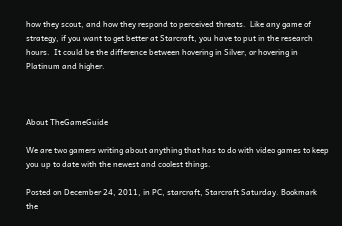how they scout, and how they respond to perceived threats.  Like any game of strategy, if you want to get better at Starcraft, you have to put in the research hours.  It could be the difference between hovering in Silver, or hovering in Platinum and higher.



About TheGameGuide

We are two gamers writing about anything that has to do with video games to keep you up to date with the newest and coolest things.

Posted on December 24, 2011, in PC, starcraft, Starcraft Saturday. Bookmark the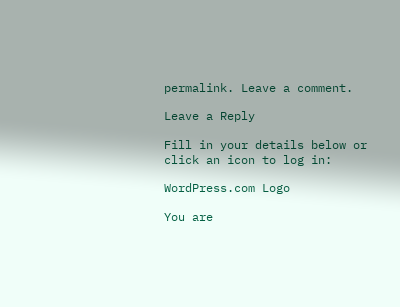permalink. Leave a comment.

Leave a Reply

Fill in your details below or click an icon to log in:

WordPress.com Logo

You are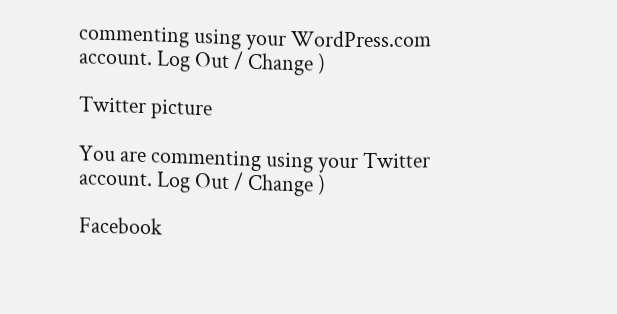commenting using your WordPress.com account. Log Out / Change )

Twitter picture

You are commenting using your Twitter account. Log Out / Change )

Facebook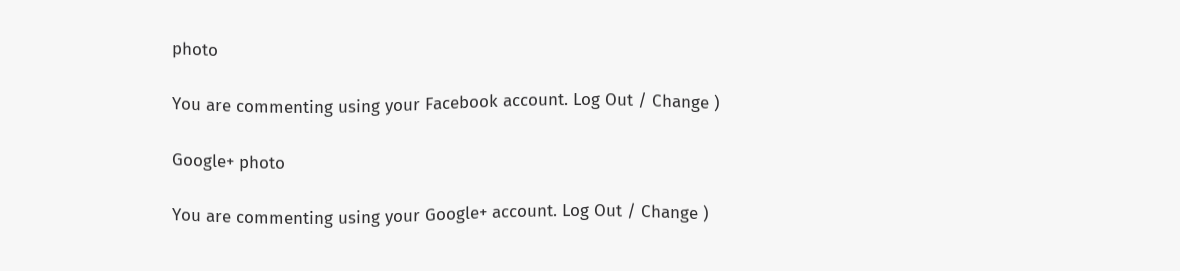photo

You are commenting using your Facebook account. Log Out / Change )

Google+ photo

You are commenting using your Google+ account. Log Out / Change )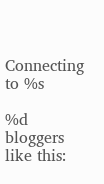Connecting to %s

%d bloggers like this: